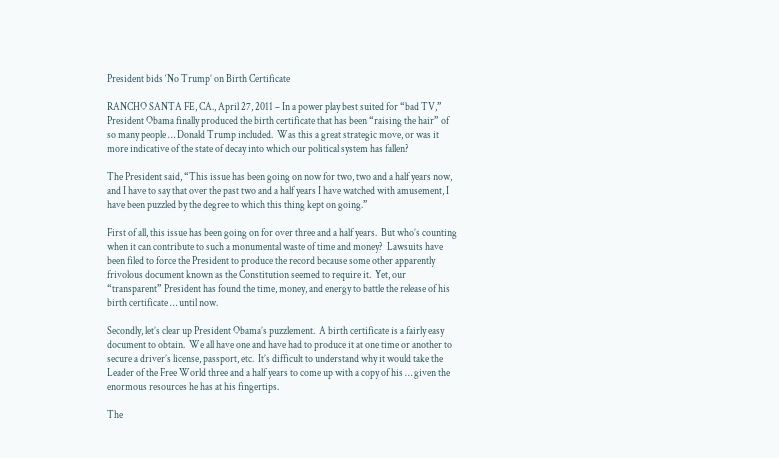President bids ‘No Trump’ on Birth Certificate

RANCHO SANTA FE, CA., April 27, 2011 – In a power play best suited for “bad TV,” President Obama finally produced the birth certificate that has been “raising the hair” of so many people … Donald Trump included.  Was this a great strategic move, or was it more indicative of the state of decay into which our political system has fallen?

The President said, “This issue has been going on now for two, two and a half years now, and I have to say that over the past two and a half years I have watched with amusement, I have been puzzled by the degree to which this thing kept on going.”

First of all, this issue has been going on for over three and a half years.  But who’s counting when it can contribute to such a monumental waste of time and money?  Lawsuits have been filed to force the President to produce the record because some other apparently frivolous document known as the Constitution seemed to require it.  Yet, our “transparent” President has found the time, money, and energy to battle the release of his birth certificate … until now.

Secondly, let’s clear up President Obama’s puzzlement.  A birth certificate is a fairly easy document to obtain.  We all have one and have had to produce it at one time or another to secure a driver’s license, passport, etc.  It’s difficult to understand why it would take the Leader of the Free World three and a half years to come up with a copy of his … given the enormous resources he has at his fingertips.

The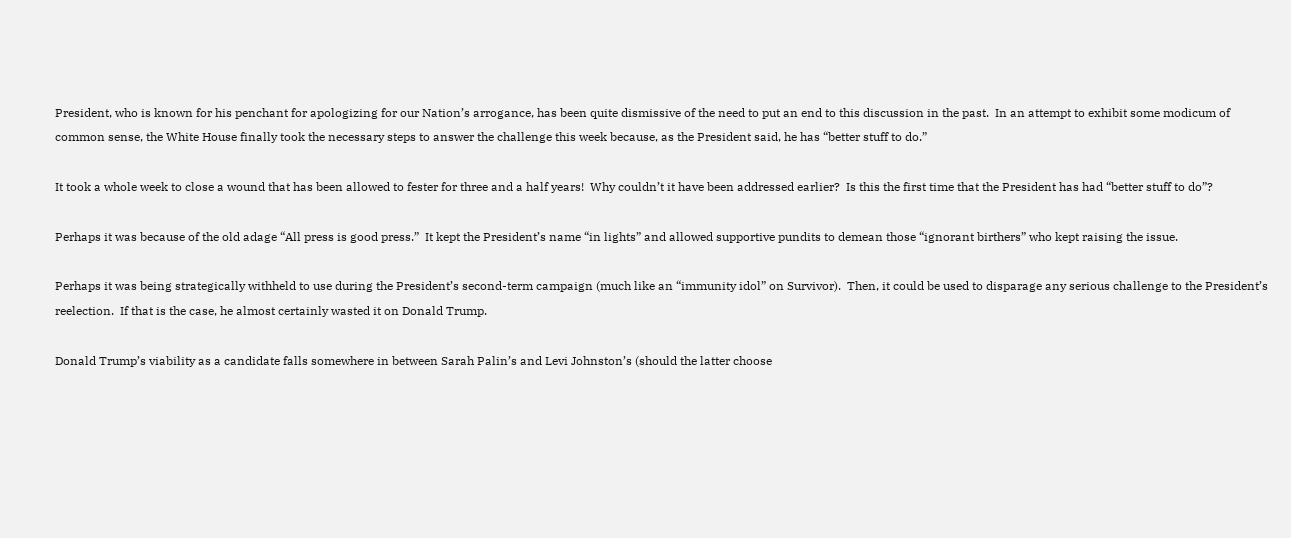President, who is known for his penchant for apologizing for our Nation’s arrogance, has been quite dismissive of the need to put an end to this discussion in the past.  In an attempt to exhibit some modicum of common sense, the White House finally took the necessary steps to answer the challenge this week because, as the President said, he has “better stuff to do.”

It took a whole week to close a wound that has been allowed to fester for three and a half years!  Why couldn’t it have been addressed earlier?  Is this the first time that the President has had “better stuff to do”?

Perhaps it was because of the old adage “All press is good press.”  It kept the President’s name “in lights” and allowed supportive pundits to demean those “ignorant birthers” who kept raising the issue.

Perhaps it was being strategically withheld to use during the President’s second-term campaign (much like an “immunity idol” on Survivor).  Then, it could be used to disparage any serious challenge to the President’s reelection.  If that is the case, he almost certainly wasted it on Donald Trump.

Donald Trump’s viability as a candidate falls somewhere in between Sarah Palin’s and Levi Johnston’s (should the latter choose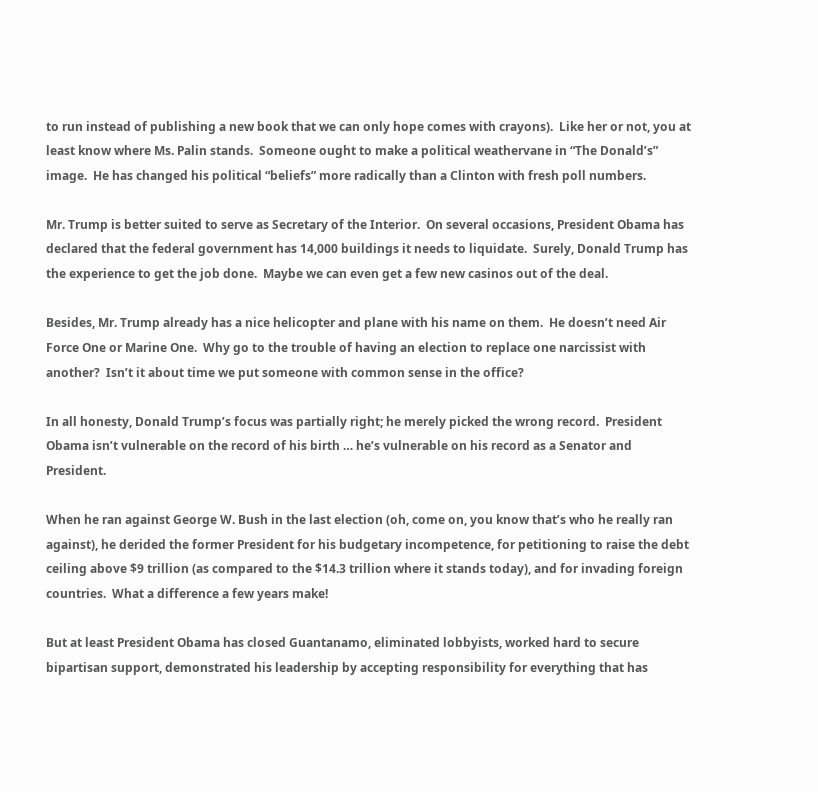to run instead of publishing a new book that we can only hope comes with crayons).  Like her or not, you at least know where Ms. Palin stands.  Someone ought to make a political weathervane in “The Donald’s” image.  He has changed his political “beliefs” more radically than a Clinton with fresh poll numbers.

Mr. Trump is better suited to serve as Secretary of the Interior.  On several occasions, President Obama has declared that the federal government has 14,000 buildings it needs to liquidate.  Surely, Donald Trump has the experience to get the job done.  Maybe we can even get a few new casinos out of the deal.

Besides, Mr. Trump already has a nice helicopter and plane with his name on them.  He doesn’t need Air Force One or Marine One.  Why go to the trouble of having an election to replace one narcissist with another?  Isn’t it about time we put someone with common sense in the office?

In all honesty, Donald Trump’s focus was partially right; he merely picked the wrong record.  President Obama isn’t vulnerable on the record of his birth … he’s vulnerable on his record as a Senator and President.

When he ran against George W. Bush in the last election (oh, come on, you know that’s who he really ran against), he derided the former President for his budgetary incompetence, for petitioning to raise the debt ceiling above $9 trillion (as compared to the $14.3 trillion where it stands today), and for invading foreign countries.  What a difference a few years make!

But at least President Obama has closed Guantanamo, eliminated lobbyists, worked hard to secure bipartisan support, demonstrated his leadership by accepting responsibility for everything that has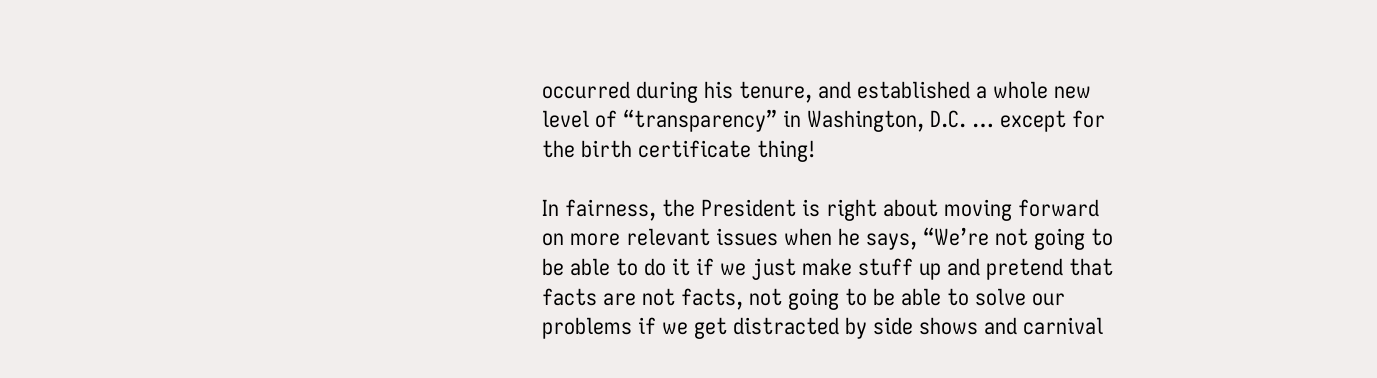occurred during his tenure, and established a whole new level of “transparency” in Washington, D.C. … except for the birth certificate thing!

In fairness, the President is right about moving forward on more relevant issues when he says, “We’re not going to be able to do it if we just make stuff up and pretend that facts are not facts, not going to be able to solve our problems if we get distracted by side shows and carnival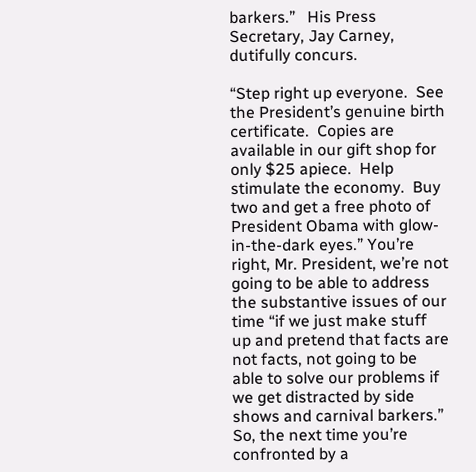barkers.”   His Press Secretary, Jay Carney, dutifully concurs.

“Step right up everyone.  See the President’s genuine birth certificate.  Copies are available in our gift shop for only $25 apiece.  Help stimulate the economy.  Buy two and get a free photo of President Obama with glow-in-the-dark eyes.” You’re right, Mr. President, we’re not going to be able to address the substantive issues of our time “if we just make stuff up and pretend that facts are not facts, not going to be able to solve our problems if we get distracted by side shows and carnival barkers.”  So, the next time you’re confronted by a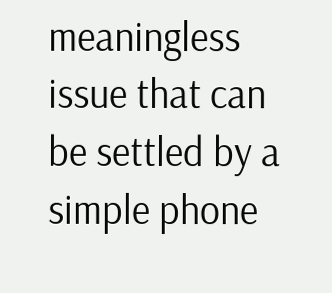meaningless issue that can be settled by a simple phone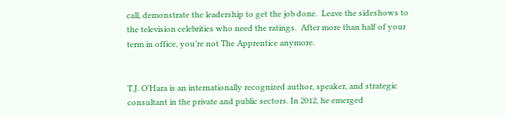call, demonstrate the leadership to get the job done.  Leave the sideshows to the television celebrities who need the ratings.  After more than half of your term in office, you’re not The Apprentice anymore.


T.J. O’Hara is an internationally recognized author, speaker, and strategic consultant in the private and public sectors. In 2012, he emerged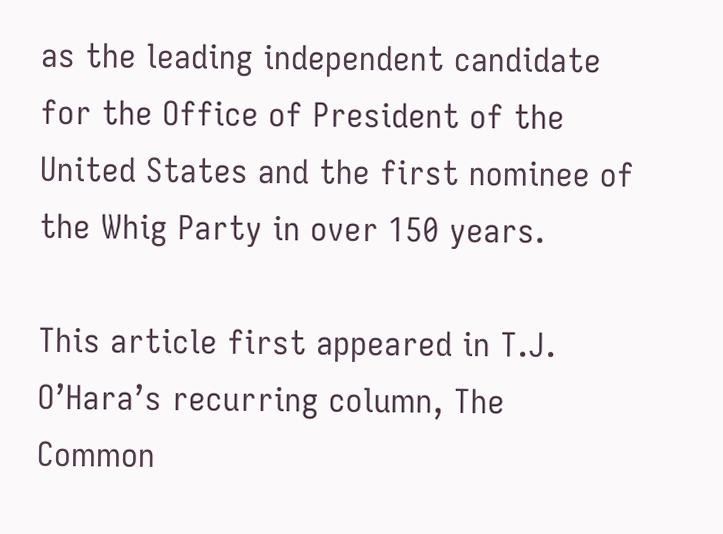as the leading independent candidate for the Office of President of the United States and the first nominee of the Whig Party in over 150 years.

This article first appeared in T.J. O’Hara’s recurring column, The Common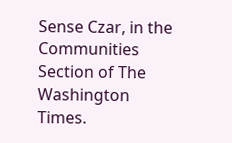Sense Czar, in the Communities Section of The Washington Times.